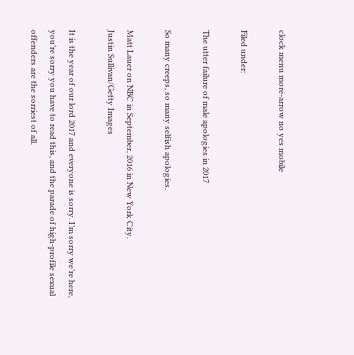clock menu more-arrow no yes mobile

Filed under:

The utter failure of male apologies in 2017

So many creeps, so many selfish apologies.

Matt Lauer on NBC in September, 2016 in New York City.
Justin Sullivan/Getty Images

It is the year of our lord 2017 and everyone is sorry. I’m sorry we’re here, you’re sorry you have to read this, and the parade of high-profile sexual offenders are the sorriest of all.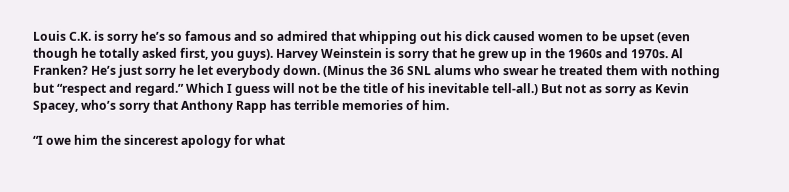Louis C.K. is sorry he’s so famous and so admired that whipping out his dick caused women to be upset (even though he totally asked first, you guys). Harvey Weinstein is sorry that he grew up in the 1960s and 1970s. Al Franken? He’s just sorry he let everybody down. (Minus the 36 SNL alums who swear he treated them with nothing but “respect and regard.” Which I guess will not be the title of his inevitable tell-all.) But not as sorry as Kevin Spacey, who’s sorry that Anthony Rapp has terrible memories of him.

“I owe him the sincerest apology for what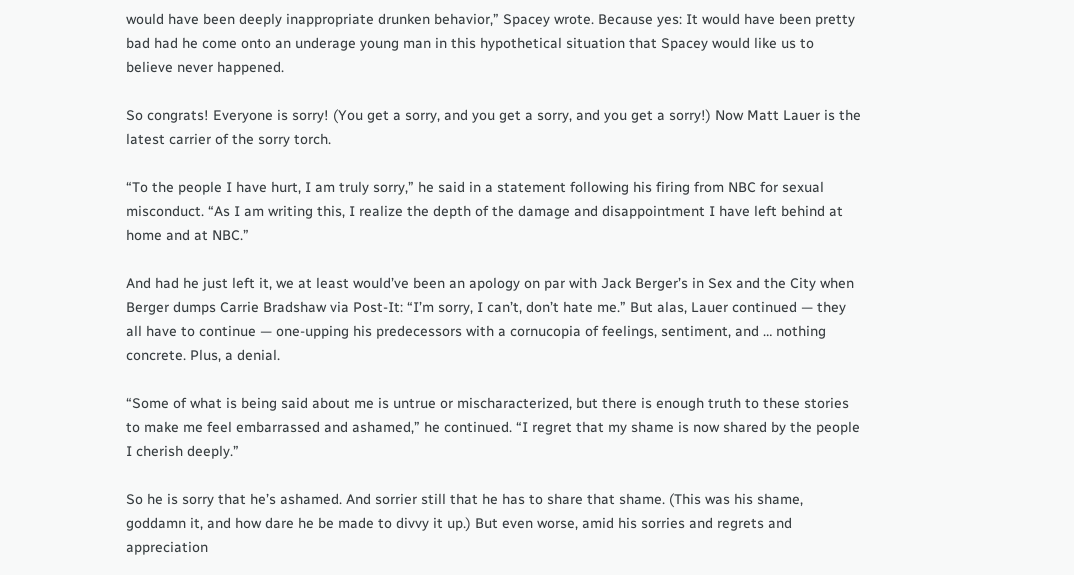would have been deeply inappropriate drunken behavior,” Spacey wrote. Because yes: It would have been pretty bad had he come onto an underage young man in this hypothetical situation that Spacey would like us to believe never happened.

So congrats! Everyone is sorry! (You get a sorry, and you get a sorry, and you get a sorry!) Now Matt Lauer is the latest carrier of the sorry torch.

“To the people I have hurt, I am truly sorry,” he said in a statement following his firing from NBC for sexual misconduct. “As I am writing this, I realize the depth of the damage and disappointment I have left behind at home and at NBC.”

And had he just left it, we at least would’ve been an apology on par with Jack Berger’s in Sex and the City when Berger dumps Carrie Bradshaw via Post-It: “I’m sorry, I can’t, don’t hate me.” But alas, Lauer continued — they all have to continue — one-upping his predecessors with a cornucopia of feelings, sentiment, and … nothing concrete. Plus, a denial.

“Some of what is being said about me is untrue or mischaracterized, but there is enough truth to these stories to make me feel embarrassed and ashamed,” he continued. “I regret that my shame is now shared by the people I cherish deeply.”

So he is sorry that he’s ashamed. And sorrier still that he has to share that shame. (This was his shame, goddamn it, and how dare he be made to divvy it up.) But even worse, amid his sorries and regrets and appreciation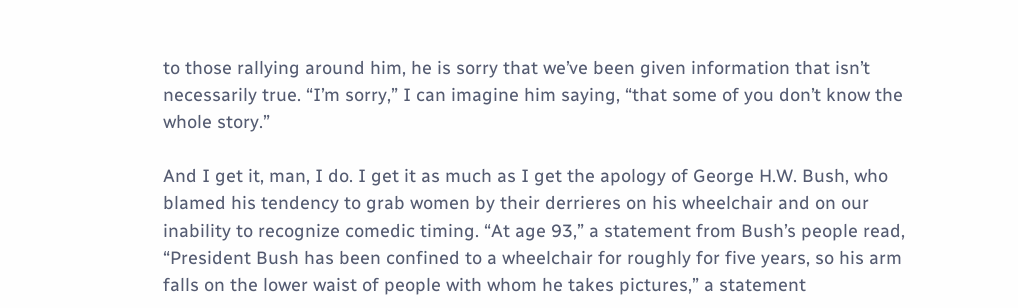to those rallying around him, he is sorry that we’ve been given information that isn’t necessarily true. “I’m sorry,” I can imagine him saying, “that some of you don’t know the whole story.”

And I get it, man, I do. I get it as much as I get the apology of George H.W. Bush, who blamed his tendency to grab women by their derrieres on his wheelchair and on our inability to recognize comedic timing. “At age 93,” a statement from Bush’s people read, “President Bush has been confined to a wheelchair for roughly for five years, so his arm falls on the lower waist of people with whom he takes pictures,” a statement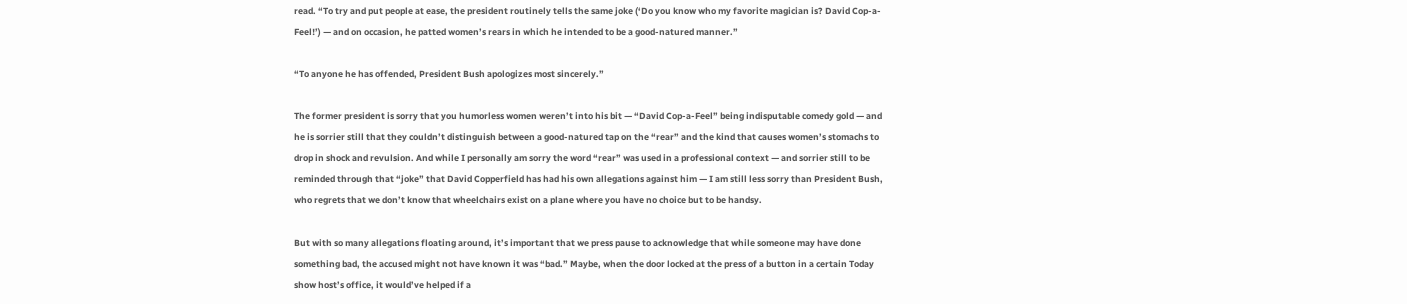read. “To try and put people at ease, the president routinely tells the same joke (‘Do you know who my favorite magician is? David Cop-a-Feel!’) — and on occasion, he patted women’s rears in which he intended to be a good-natured manner.”

“To anyone he has offended, President Bush apologizes most sincerely.”

The former president is sorry that you humorless women weren’t into his bit — “David Cop-a-Feel” being indisputable comedy gold — and he is sorrier still that they couldn’t distinguish between a good-natured tap on the “rear” and the kind that causes women’s stomachs to drop in shock and revulsion. And while I personally am sorry the word “rear” was used in a professional context — and sorrier still to be reminded through that “joke” that David Copperfield has had his own allegations against him — I am still less sorry than President Bush, who regrets that we don’t know that wheelchairs exist on a plane where you have no choice but to be handsy.

But with so many allegations floating around, it’s important that we press pause to acknowledge that while someone may have done something bad, the accused might not have known it was “bad.” Maybe, when the door locked at the press of a button in a certain Today show host’s office, it would’ve helped if a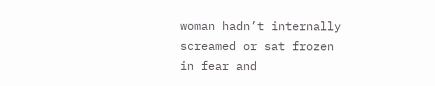woman hadn’t internally screamed or sat frozen in fear and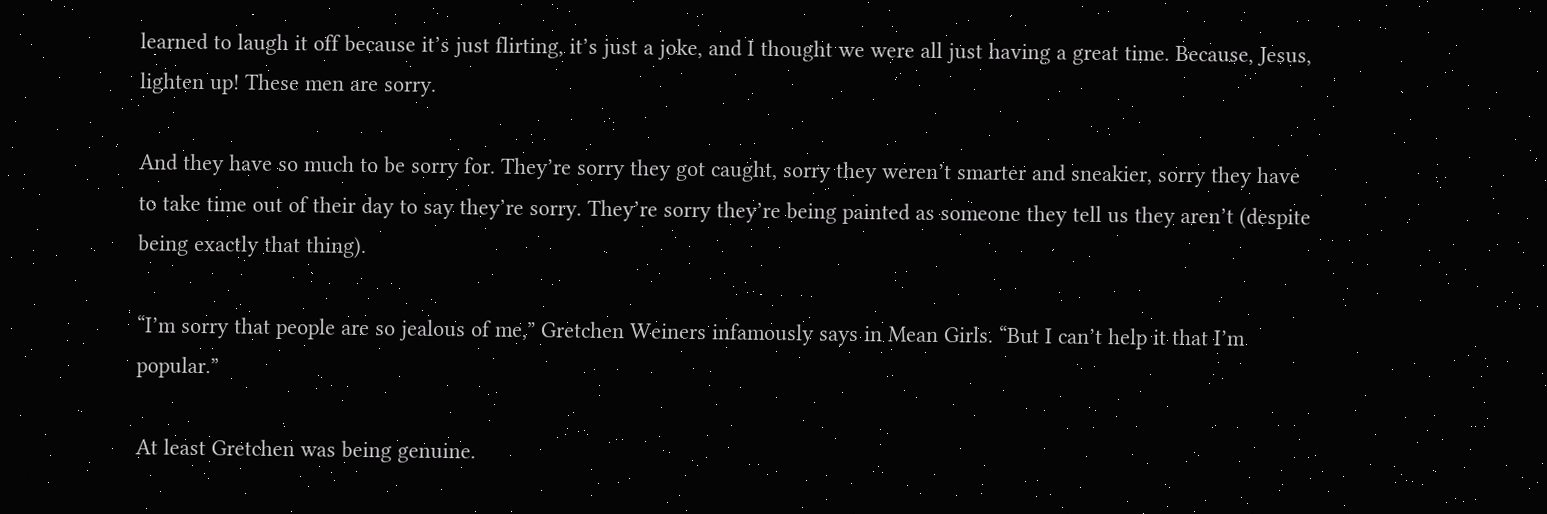learned to laugh it off because it’s just flirting, it’s just a joke, and I thought we were all just having a great time. Because, Jesus, lighten up! These men are sorry.

And they have so much to be sorry for. They’re sorry they got caught, sorry they weren’t smarter and sneakier, sorry they have to take time out of their day to say they’re sorry. They’re sorry they’re being painted as someone they tell us they aren’t (despite being exactly that thing).

“I’m sorry that people are so jealous of me,” Gretchen Weiners infamously says in Mean Girls. “But I can’t help it that I’m popular.”

At least Gretchen was being genuine.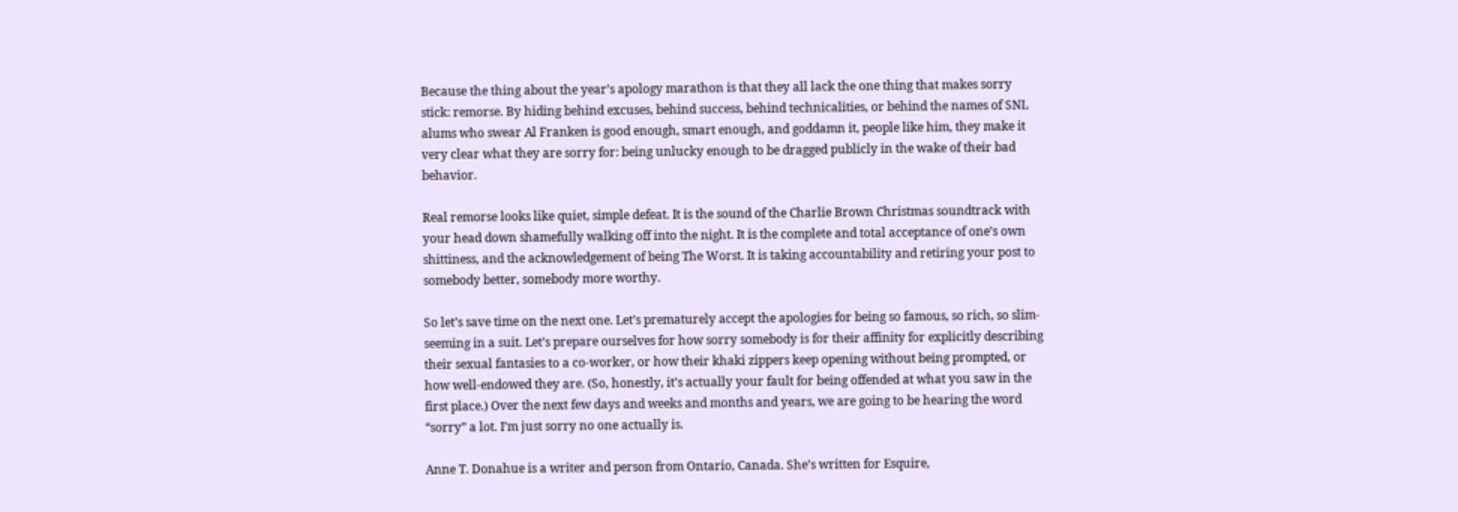Because the thing about the year’s apology marathon is that they all lack the one thing that makes sorry stick: remorse. By hiding behind excuses, behind success, behind technicalities, or behind the names of SNL alums who swear Al Franken is good enough, smart enough, and goddamn it, people like him, they make it very clear what they are sorry for: being unlucky enough to be dragged publicly in the wake of their bad behavior.

Real remorse looks like quiet, simple defeat. It is the sound of the Charlie Brown Christmas soundtrack with your head down shamefully walking off into the night. It is the complete and total acceptance of one’s own shittiness, and the acknowledgement of being The Worst. It is taking accountability and retiring your post to somebody better, somebody more worthy.

So let’s save time on the next one. Let’s prematurely accept the apologies for being so famous, so rich, so slim-seeming in a suit. Let’s prepare ourselves for how sorry somebody is for their affinity for explicitly describing their sexual fantasies to a co-worker, or how their khaki zippers keep opening without being prompted, or how well-endowed they are. (So, honestly, it’s actually your fault for being offended at what you saw in the first place.) Over the next few days and weeks and months and years, we are going to be hearing the word “sorry” a lot. I’m just sorry no one actually is.

Anne T. Donahue is a writer and person from Ontario, Canada. She’s written for Esquire,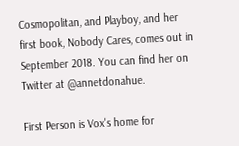Cosmopolitan, and Playboy, and her first book, Nobody Cares, comes out in September 2018. You can find her on Twitter at @annetdonahue.

First Person is Vox's home for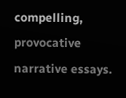compelling, provocative narrative essays.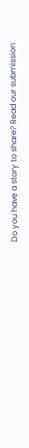Do you have a story to share? Read our submission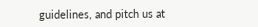guidelines, and pitch us at